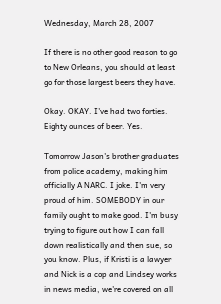Wednesday, March 28, 2007

If there is no other good reason to go to New Orleans, you should at least go for those largest beers they have.

Okay. OKAY. I've had two forties. Eighty ounces of beer. Yes.

Tomorrow Jason's brother graduates from police academy, making him officially A NARC. I joke. I'm very proud of him. SOMEBODY in our family ought to make good. I'm busy trying to figure out how I can fall down realistically and then sue, so you know. Plus, if Kristi is a lawyer and Nick is a cop and Lindsey works in news media, we're covered on all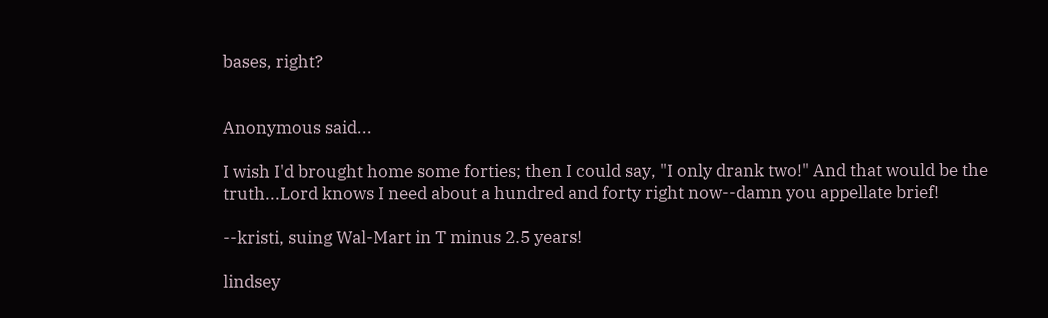bases, right?


Anonymous said...

I wish I'd brought home some forties; then I could say, "I only drank two!" And that would be the truth...Lord knows I need about a hundred and forty right now--damn you appellate brief!

--kristi, suing Wal-Mart in T minus 2.5 years!

lindsey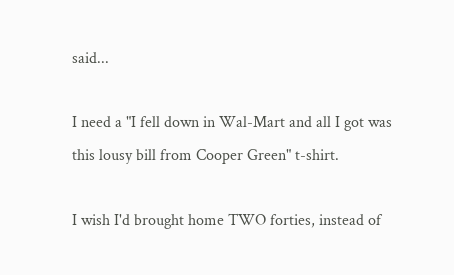said...

I need a "I fell down in Wal-Mart and all I got was this lousy bill from Cooper Green" t-shirt.

I wish I'd brought home TWO forties, instead of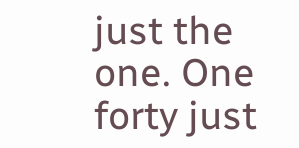just the one. One forty just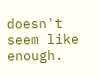doesn't seem like enough.